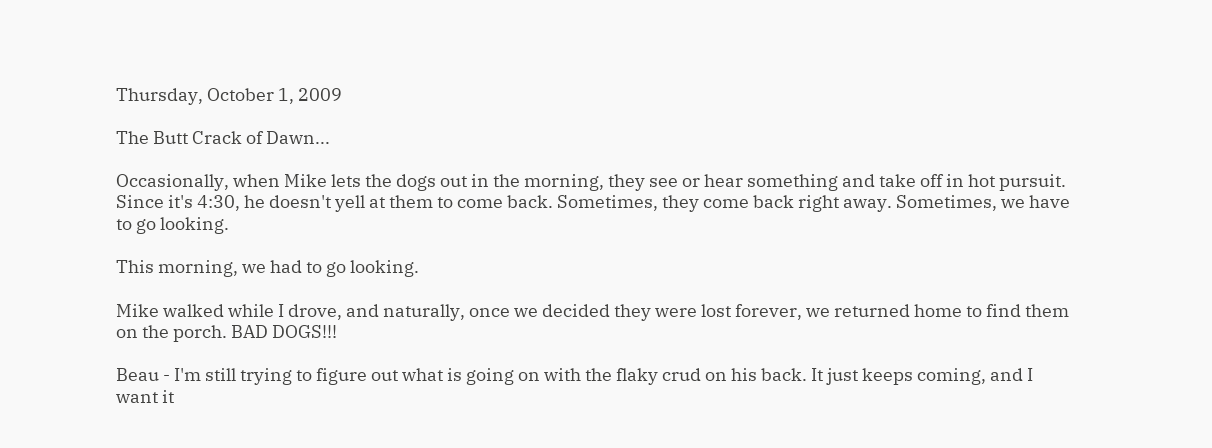Thursday, October 1, 2009

The Butt Crack of Dawn...

Occasionally, when Mike lets the dogs out in the morning, they see or hear something and take off in hot pursuit. Since it's 4:30, he doesn't yell at them to come back. Sometimes, they come back right away. Sometimes, we have to go looking.

This morning, we had to go looking.

Mike walked while I drove, and naturally, once we decided they were lost forever, we returned home to find them on the porch. BAD DOGS!!!

Beau - I'm still trying to figure out what is going on with the flaky crud on his back. It just keeps coming, and I want it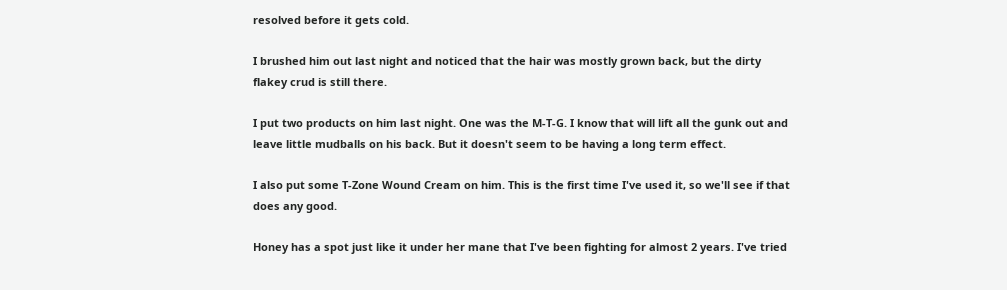resolved before it gets cold.

I brushed him out last night and noticed that the hair was mostly grown back, but the dirty flakey crud is still there.

I put two products on him last night. One was the M-T-G. I know that will lift all the gunk out and leave little mudballs on his back. But it doesn't seem to be having a long term effect.

I also put some T-Zone Wound Cream on him. This is the first time I've used it, so we'll see if that does any good.

Honey has a spot just like it under her mane that I've been fighting for almost 2 years. I've tried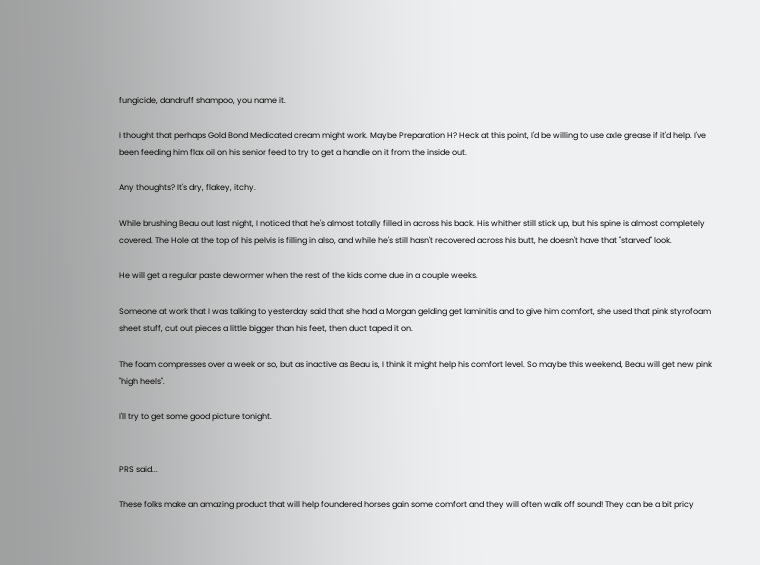fungicide, dandruff shampoo, you name it.

I thought that perhaps Gold Bond Medicated cream might work. Maybe Preparation H? Heck at this point, I'd be willing to use axle grease if it'd help. I've been feeding him flax oil on his senior feed to try to get a handle on it from the inside out.

Any thoughts? It's dry, flakey, itchy.

While brushing Beau out last night, I noticed that he's almost totally filled in across his back. His whither still stick up, but his spine is almost completely covered. The Hole at the top of his pelvis is filling in also, and while he's still hasn't recovered across his butt, he doesn't have that "starved" look.

He will get a regular paste dewormer when the rest of the kids come due in a couple weeks.

Someone at work that I was talking to yesterday said that she had a Morgan gelding get laminitis and to give him comfort, she used that pink styrofoam sheet stuff, cut out pieces a little bigger than his feet, then duct taped it on.

The foam compresses over a week or so, but as inactive as Beau is, I think it might help his comfort level. So maybe this weekend, Beau will get new pink "high heels".

I'll try to get some good picture tonight.


PRS said...

These folks make an amazing product that will help foundered horses gain some comfort and they will often walk off sound! They can be a bit pricy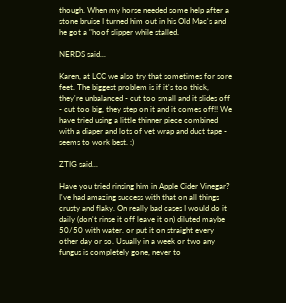though. When my horse needed some help after a stone bruise I turned him out in his Old Mac's and he got a "hoof slipper while stalled.

NERDS said...

Karen, at LCC we also try that sometimes for sore feet. The biggest problem is if it's too thick, they're unbalanced - cut too small and it slides off - cut too big, they step on it and it comes off!! We have tried using a little thinner piece combined with a diaper and lots of vet wrap and duct tape - seems to work best. :)

ZTIG said...

Have you tried rinsing him in Apple Cider Vinegar? I've had amazing success with that on all things crusty and flaky. On really bad cases I would do it daily (don't rinse it off leave it on) diluted maybe 50/50 with water. or put it on straight every other day or so. Usually in a week or two any fungus is completely gone, never to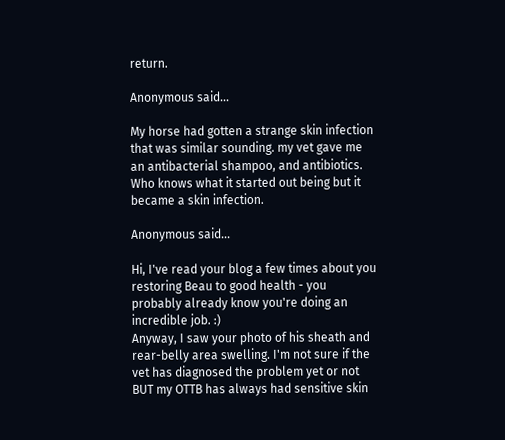return.

Anonymous said...

My horse had gotten a strange skin infection that was similar sounding. my vet gave me an antibacterial shampoo, and antibiotics. Who knows what it started out being but it became a skin infection.

Anonymous said...

Hi, I've read your blog a few times about you restoring Beau to good health - you probably already know you're doing an incredible job. :)
Anyway, I saw your photo of his sheath and rear-belly area swelling. I'm not sure if the vet has diagnosed the problem yet or not BUT my OTTB has always had sensitive skin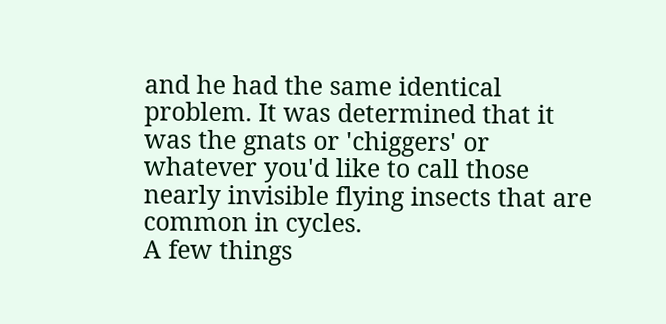and he had the same identical problem. It was determined that it was the gnats or 'chiggers' or whatever you'd like to call those nearly invisible flying insects that are common in cycles.
A few things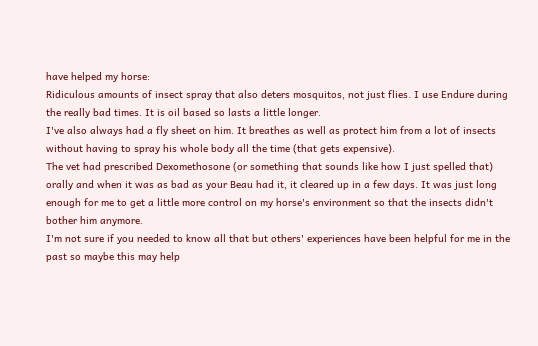have helped my horse:
Ridiculous amounts of insect spray that also deters mosquitos, not just flies. I use Endure during the really bad times. It is oil based so lasts a little longer.
I've also always had a fly sheet on him. It breathes as well as protect him from a lot of insects without having to spray his whole body all the time (that gets expensive).
The vet had prescribed Dexomethosone (or something that sounds like how I just spelled that) orally and when it was as bad as your Beau had it, it cleared up in a few days. It was just long enough for me to get a little more control on my horse's environment so that the insects didn't bother him anymore.
I'm not sure if you needed to know all that but others' experiences have been helpful for me in the past so maybe this may help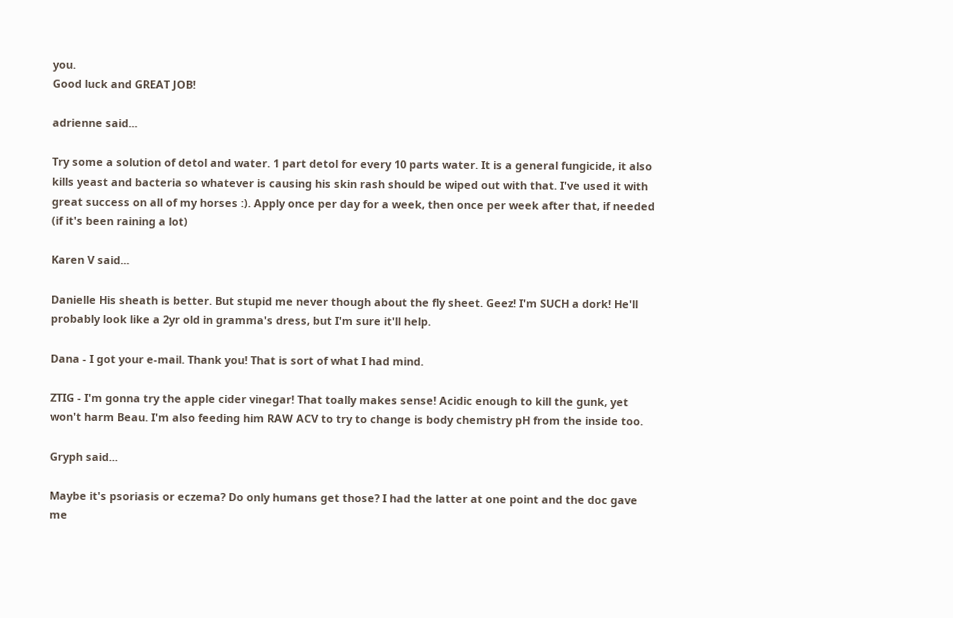you.
Good luck and GREAT JOB!

adrienne said...

Try some a solution of detol and water. 1 part detol for every 10 parts water. It is a general fungicide, it also kills yeast and bacteria so whatever is causing his skin rash should be wiped out with that. I've used it with great success on all of my horses :). Apply once per day for a week, then once per week after that, if needed (if it's been raining a lot)

Karen V said...

Danielle His sheath is better. But stupid me never though about the fly sheet. Geez! I'm SUCH a dork! He'll probably look like a 2yr old in gramma's dress, but I'm sure it'll help.

Dana - I got your e-mail. Thank you! That is sort of what I had mind.

ZTIG - I'm gonna try the apple cider vinegar! That toally makes sense! Acidic enough to kill the gunk, yet won't harm Beau. I'm also feeding him RAW ACV to try to change is body chemistry pH from the inside too.

Gryph said...

Maybe it's psoriasis or eczema? Do only humans get those? I had the latter at one point and the doc gave me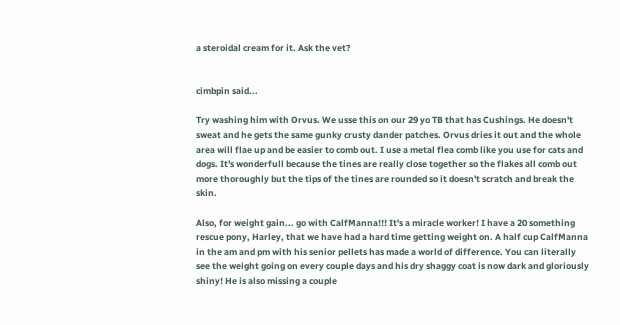a steroidal cream for it. Ask the vet?


cimbpin said...

Try washing him with Orvus. We usse this on our 29 yo TB that has Cushings. He doesn't sweat and he gets the same gunky crusty dander patches. Orvus dries it out and the whole area will flae up and be easier to comb out. I use a metal flea comb like you use for cats and dogs. It's wonderfull because the tines are really close together so the flakes all comb out more thoroughly but the tips of the tines are rounded so it doesn't scratch and break the skin.

Also, for weight gain... go with CalfManna!!! It's a miracle worker! I have a 20 something rescue pony, Harley, that we have had a hard time getting weight on. A half cup CalfManna in the am and pm with his senior pellets has made a world of difference. You can literally see the weight going on every couple days and his dry shaggy coat is now dark and gloriously shiny! He is also missing a couple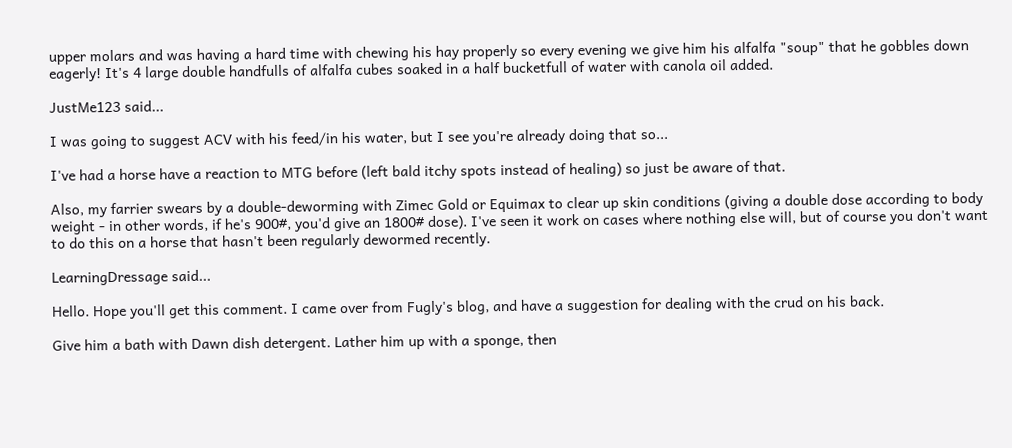upper molars and was having a hard time with chewing his hay properly so every evening we give him his alfalfa "soup" that he gobbles down eagerly! It's 4 large double handfulls of alfalfa cubes soaked in a half bucketfull of water with canola oil added.

JustMe123 said...

I was going to suggest ACV with his feed/in his water, but I see you're already doing that so...

I've had a horse have a reaction to MTG before (left bald itchy spots instead of healing) so just be aware of that.

Also, my farrier swears by a double-deworming with Zimec Gold or Equimax to clear up skin conditions (giving a double dose according to body weight - in other words, if he's 900#, you'd give an 1800# dose). I've seen it work on cases where nothing else will, but of course you don't want to do this on a horse that hasn't been regularly dewormed recently.

LearningDressage said...

Hello. Hope you'll get this comment. I came over from Fugly's blog, and have a suggestion for dealing with the crud on his back.

Give him a bath with Dawn dish detergent. Lather him up with a sponge, then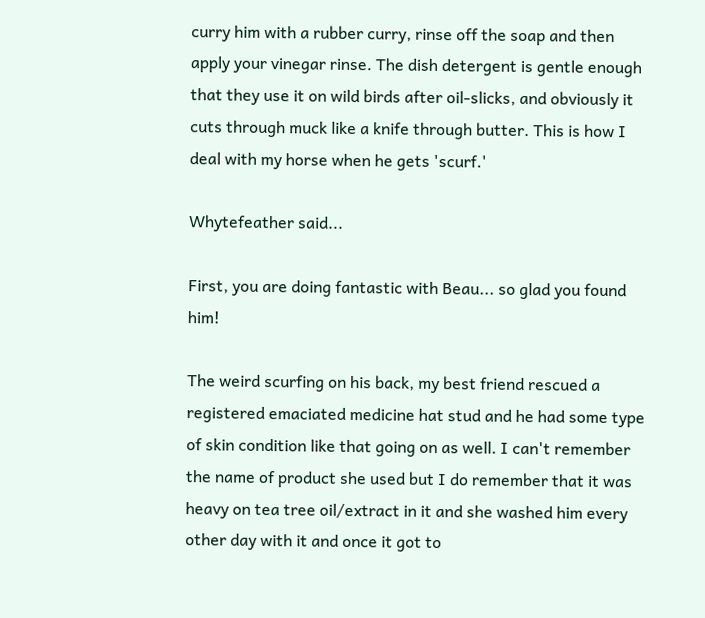curry him with a rubber curry, rinse off the soap and then apply your vinegar rinse. The dish detergent is gentle enough that they use it on wild birds after oil-slicks, and obviously it cuts through muck like a knife through butter. This is how I deal with my horse when he gets 'scurf.'

Whytefeather said...

First, you are doing fantastic with Beau... so glad you found him!

The weird scurfing on his back, my best friend rescued a registered emaciated medicine hat stud and he had some type of skin condition like that going on as well. I can't remember the name of product she used but I do remember that it was heavy on tea tree oil/extract in it and she washed him every other day with it and once it got to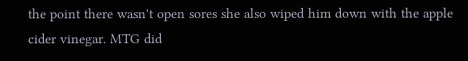the point there wasn't open sores she also wiped him down with the apple cider vinegar. MTG did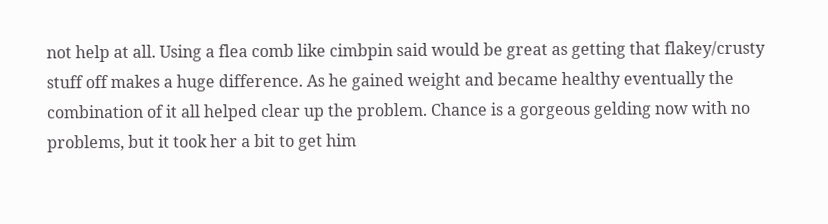not help at all. Using a flea comb like cimbpin said would be great as getting that flakey/crusty stuff off makes a huge difference. As he gained weight and became healthy eventually the combination of it all helped clear up the problem. Chance is a gorgeous gelding now with no problems, but it took her a bit to get him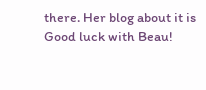there. Her blog about it is Good luck with Beau!